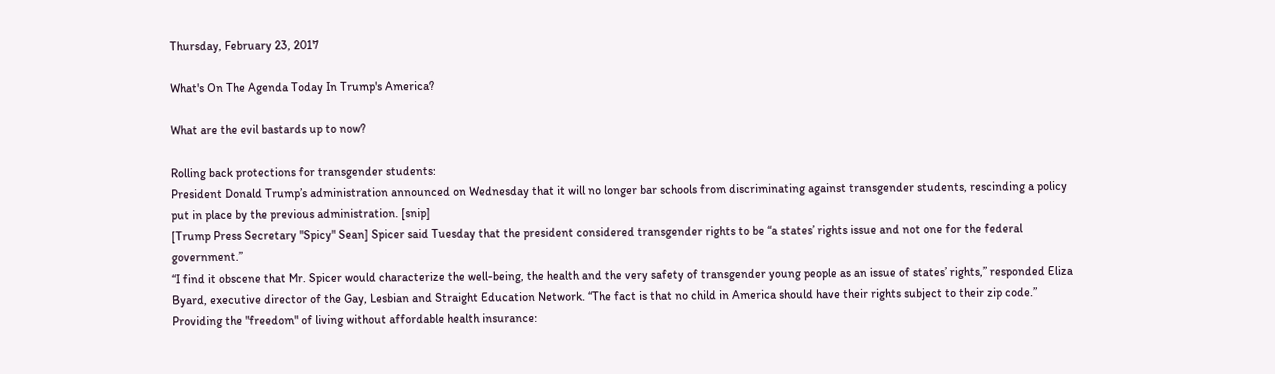Thursday, February 23, 2017

What's On The Agenda Today In Trump's America?

What are the evil bastards up to now?

Rolling back protections for transgender students:
President Donald Trump’s administration announced on Wednesday that it will no longer bar schools from discriminating against transgender students, rescinding a policy put in place by the previous administration. [snip]
[Trump Press Secretary "Spicy" Sean] Spicer said Tuesday that the president considered transgender rights to be “a states’ rights issue and not one for the federal government.”
“I find it obscene that Mr. Spicer would characterize the well-being, the health and the very safety of transgender young people as an issue of states’ rights,” responded Eliza Byard, executive director of the Gay, Lesbian and Straight Education Network. “The fact is that no child in America should have their rights subject to their zip code.”
Providing the "freedom" of living without affordable health insurance: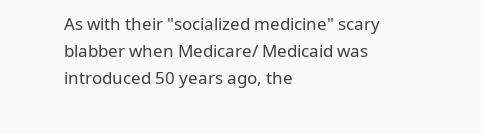As with their "socialized medicine" scary blabber when Medicare/ Medicaid was introduced 50 years ago, the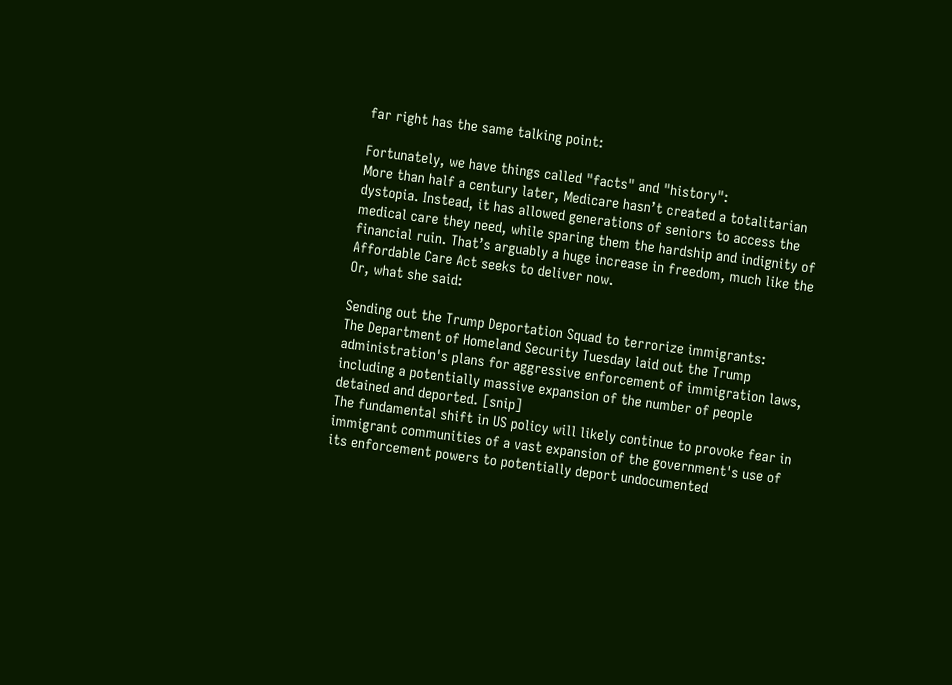far right has the same talking point:

Fortunately, we have things called "facts" and "history":
More than half a century later, Medicare hasn’t created a totalitarian dystopia. Instead, it has allowed generations of seniors to access the medical care they need, while sparing them the hardship and indignity of financial ruin. That’s arguably a huge increase in freedom, much like the Affordable Care Act seeks to deliver now.
Or, what she said:

Sending out the Trump Deportation Squad to terrorize immigrants:
The Department of Homeland Security Tuesday laid out the Trump administration's plans for aggressive enforcement of immigration laws, including a potentially massive expansion of the number of people detained and deported. [snip]
The fundamental shift in US policy will likely continue to provoke fear in immigrant communities of a vast expansion of the government's use of its enforcement powers to potentially deport undocumented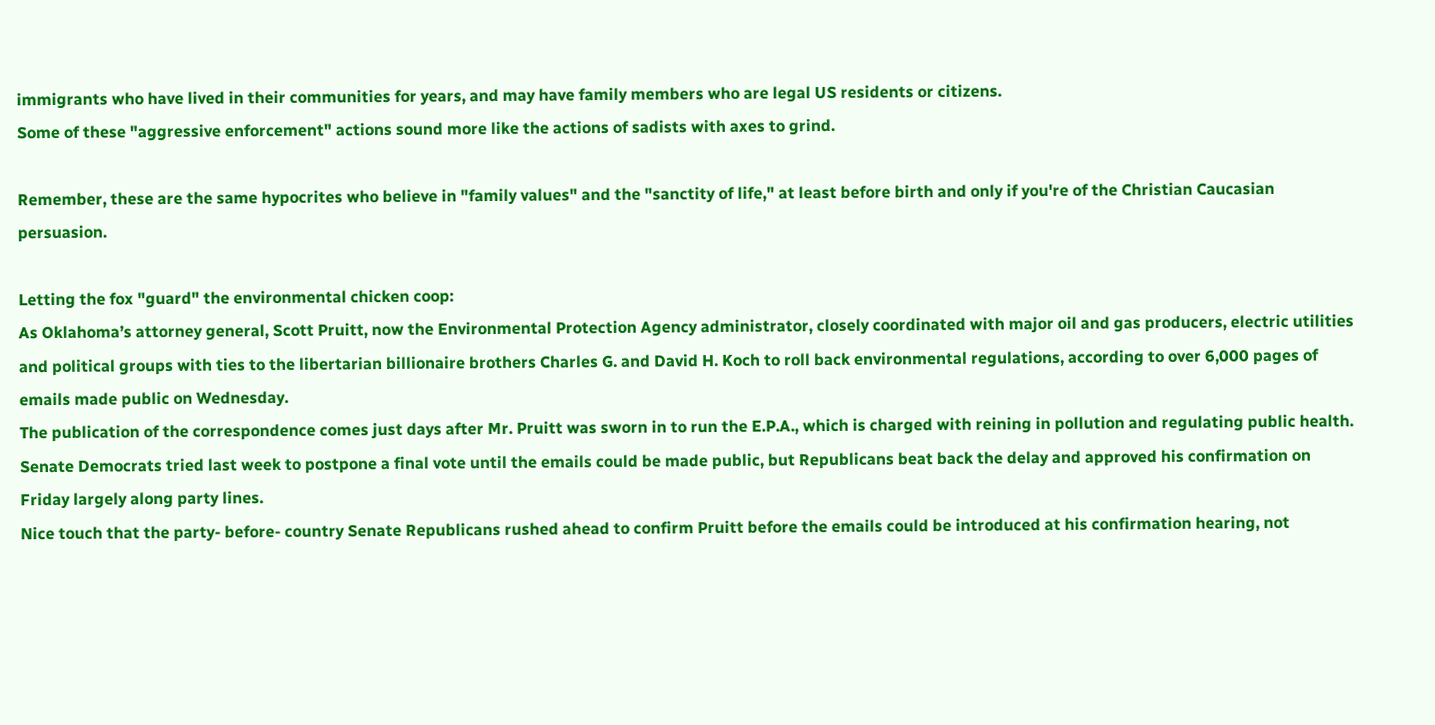immigrants who have lived in their communities for years, and may have family members who are legal US residents or citizens.
Some of these "aggressive enforcement" actions sound more like the actions of sadists with axes to grind.

Remember, these are the same hypocrites who believe in "family values" and the "sanctity of life," at least before birth and only if you're of the Christian Caucasian persuasion.

Letting the fox "guard" the environmental chicken coop:
As Oklahoma’s attorney general, Scott Pruitt, now the Environmental Protection Agency administrator, closely coordinated with major oil and gas producers, electric utilities and political groups with ties to the libertarian billionaire brothers Charles G. and David H. Koch to roll back environmental regulations, according to over 6,000 pages of emails made public on Wednesday.
The publication of the correspondence comes just days after Mr. Pruitt was sworn in to run the E.P.A., which is charged with reining in pollution and regulating public health. Senate Democrats tried last week to postpone a final vote until the emails could be made public, but Republicans beat back the delay and approved his confirmation on Friday largely along party lines.
Nice touch that the party- before- country Senate Republicans rushed ahead to confirm Pruitt before the emails could be introduced at his confirmation hearing, not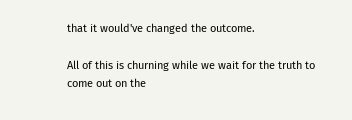that it would've changed the outcome.

All of this is churning while we wait for the truth to come out on the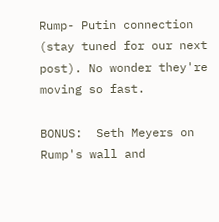Rump- Putin connection (stay tuned for our next post). No wonder they're moving so fast.

BONUS:  Seth Meyers on Rump's wall and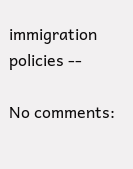immigration policies --

No comments: